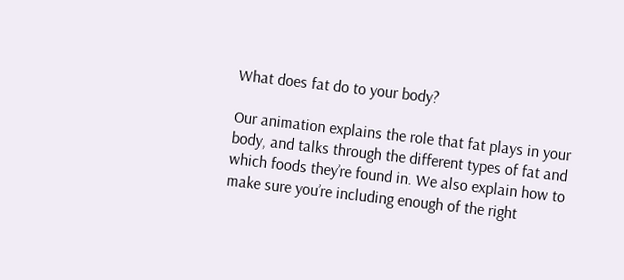What does fat do to your body?

Our animation explains the role that fat plays in your body, and talks through the different types of fat and which foods they’re found in. We also explain how to make sure you’re including enough of the right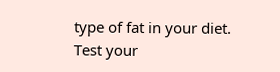type of fat in your diet.
Test your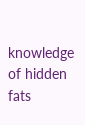knowledge of hidden fats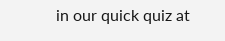in our quick quiz at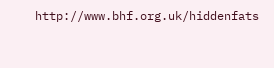http://www.bhf.org.uk/hiddenfats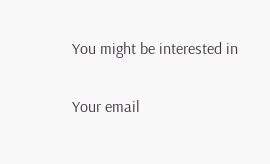You might be interested in


Your email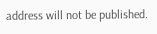address will not be published.